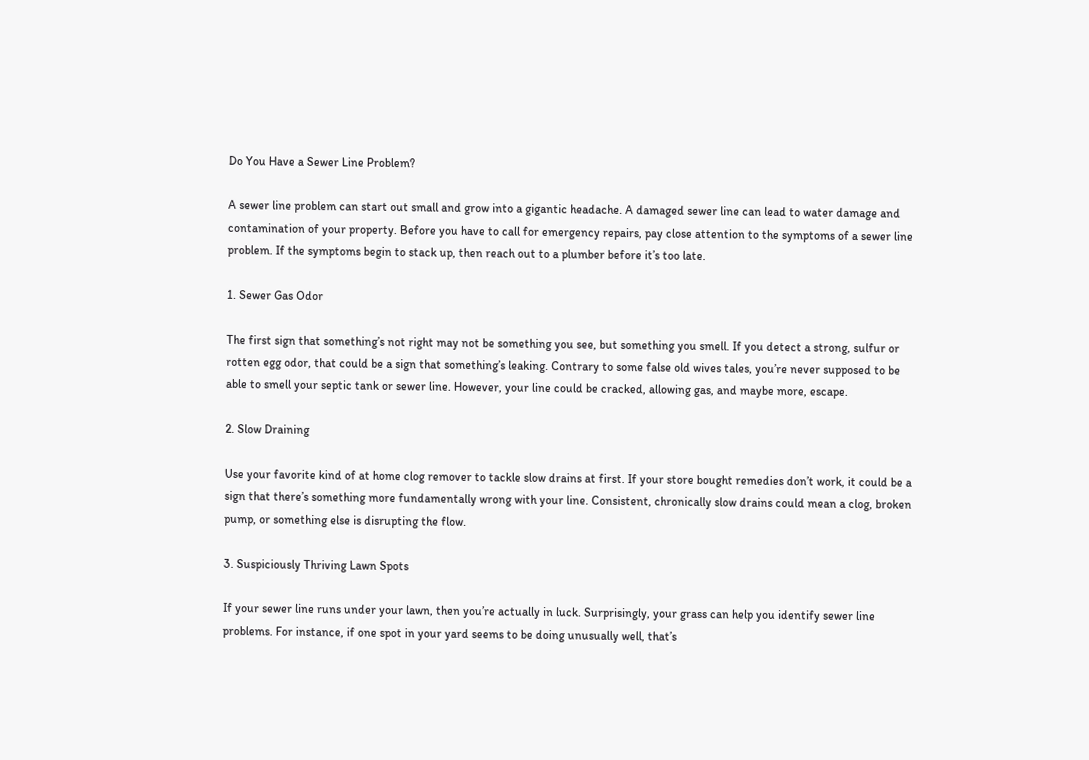Do You Have a Sewer Line Problem?

A sewer line problem can start out small and grow into a gigantic headache. A damaged sewer line can lead to water damage and contamination of your property. Before you have to call for emergency repairs, pay close attention to the symptoms of a sewer line problem. If the symptoms begin to stack up, then reach out to a plumber before it’s too late.

1. Sewer Gas Odor

The first sign that something’s not right may not be something you see, but something you smell. If you detect a strong, sulfur or rotten egg odor, that could be a sign that something’s leaking. Contrary to some false old wives tales, you’re never supposed to be able to smell your septic tank or sewer line. However, your line could be cracked, allowing gas, and maybe more, escape.

2. Slow Draining

Use your favorite kind of at home clog remover to tackle slow drains at first. If your store bought remedies don’t work, it could be a sign that there’s something more fundamentally wrong with your line. Consistent, chronically slow drains could mean a clog, broken pump, or something else is disrupting the flow.

3. Suspiciously Thriving Lawn Spots

If your sewer line runs under your lawn, then you’re actually in luck. Surprisingly, your grass can help you identify sewer line problems. For instance, if one spot in your yard seems to be doing unusually well, that’s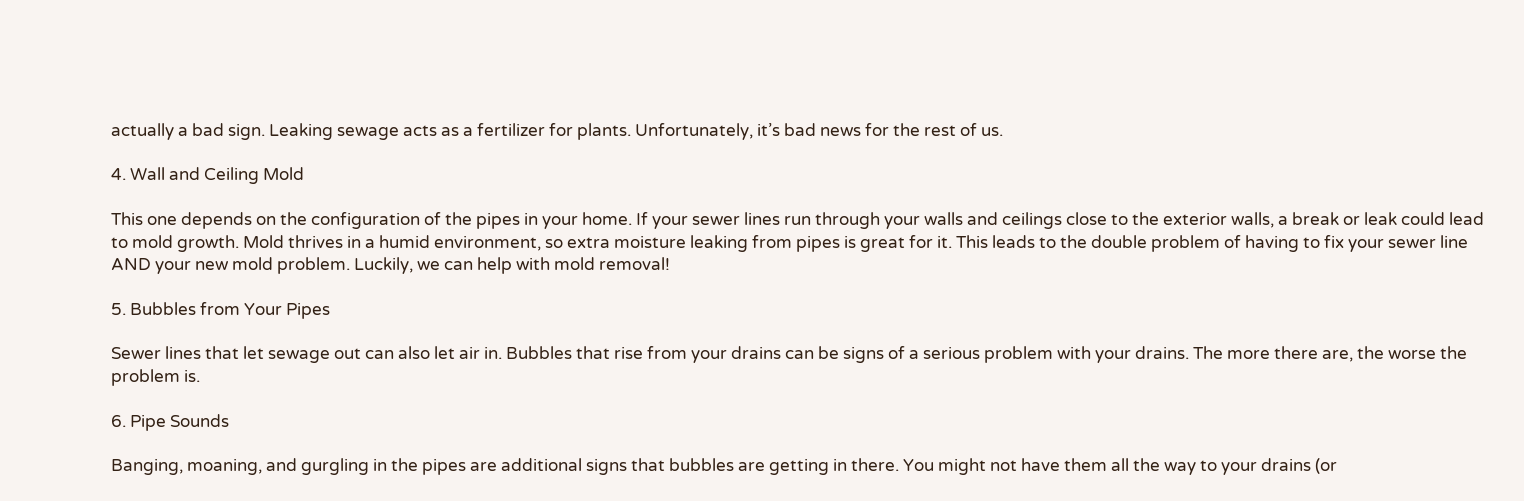actually a bad sign. Leaking sewage acts as a fertilizer for plants. Unfortunately, it’s bad news for the rest of us.

4. Wall and Ceiling Mold

This one depends on the configuration of the pipes in your home. If your sewer lines run through your walls and ceilings close to the exterior walls, a break or leak could lead to mold growth. Mold thrives in a humid environment, so extra moisture leaking from pipes is great for it. This leads to the double problem of having to fix your sewer line AND your new mold problem. Luckily, we can help with mold removal!

5. Bubbles from Your Pipes

Sewer lines that let sewage out can also let air in. Bubbles that rise from your drains can be signs of a serious problem with your drains. The more there are, the worse the problem is.

6. Pipe Sounds

Banging, moaning, and gurgling in the pipes are additional signs that bubbles are getting in there. You might not have them all the way to your drains (or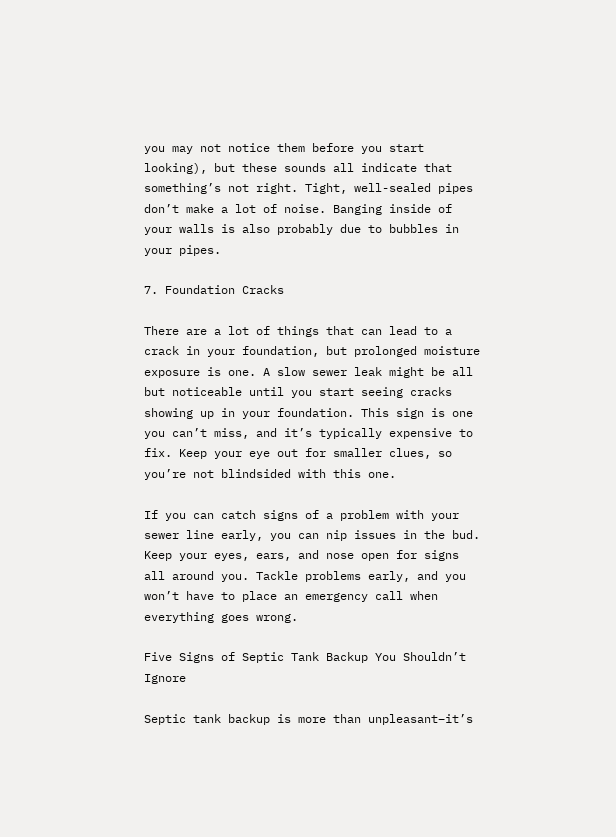you may not notice them before you start looking), but these sounds all indicate that something’s not right. Tight, well-sealed pipes don’t make a lot of noise. Banging inside of your walls is also probably due to bubbles in your pipes.

7. Foundation Cracks

There are a lot of things that can lead to a crack in your foundation, but prolonged moisture exposure is one. A slow sewer leak might be all but noticeable until you start seeing cracks showing up in your foundation. This sign is one you can’t miss, and it’s typically expensive to fix. Keep your eye out for smaller clues, so you’re not blindsided with this one.

If you can catch signs of a problem with your sewer line early, you can nip issues in the bud. Keep your eyes, ears, and nose open for signs all around you. Tackle problems early, and you won’t have to place an emergency call when everything goes wrong.

Five Signs of Septic Tank Backup You Shouldn’t Ignore

Septic tank backup is more than unpleasant–it’s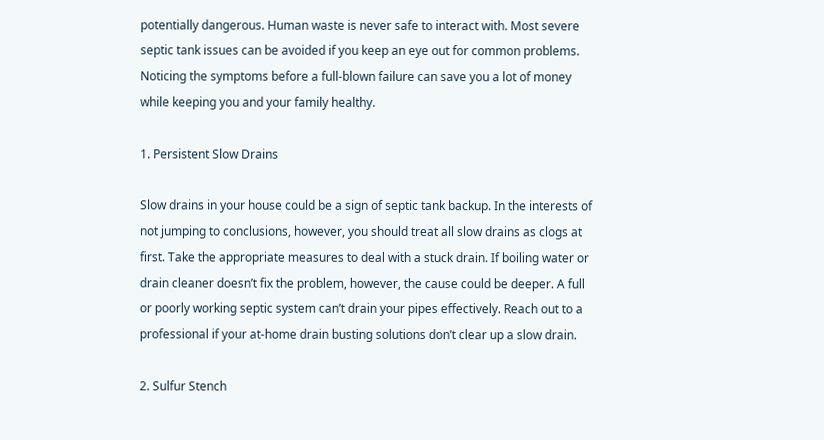potentially dangerous. Human waste is never safe to interact with. Most severe septic tank issues can be avoided if you keep an eye out for common problems. Noticing the symptoms before a full-blown failure can save you a lot of money while keeping you and your family healthy.

1. Persistent Slow Drains

Slow drains in your house could be a sign of septic tank backup. In the interests of not jumping to conclusions, however, you should treat all slow drains as clogs at first. Take the appropriate measures to deal with a stuck drain. If boiling water or drain cleaner doesn’t fix the problem, however, the cause could be deeper. A full or poorly working septic system can’t drain your pipes effectively. Reach out to a professional if your at-home drain busting solutions don’t clear up a slow drain.

2. Sulfur Stench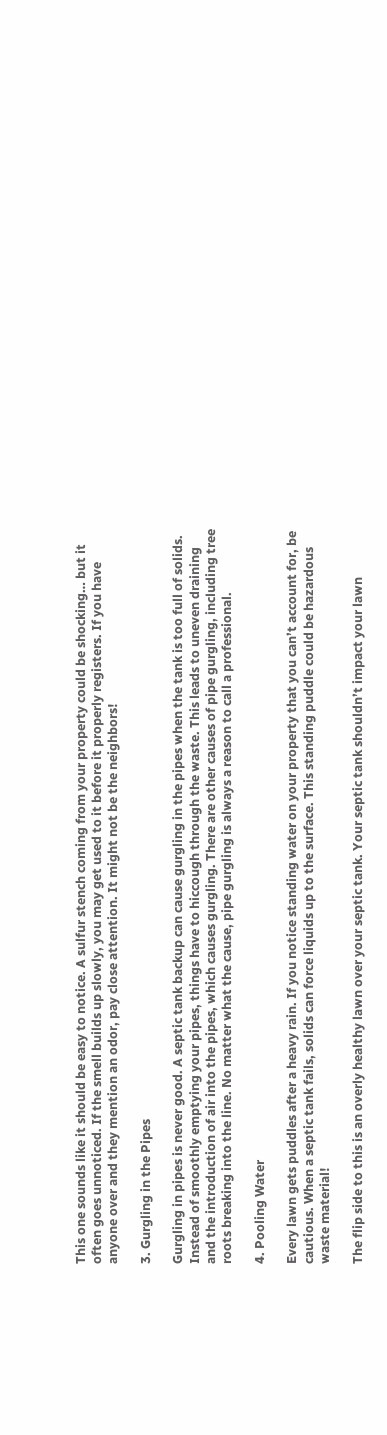This one sounds like it should be easy to notice. A sulfur stench coming from your property could be shocking… but it often goes unnoticed. If the smell builds up slowly, you may get used to it before it properly registers. If you have anyone over and they mention an odor, pay close attention. It might not be the neighbors!

3. Gurgling in the Pipes

Gurgling in pipes is never good. A septic tank backup can cause gurgling in the pipes when the tank is too full of solids. Instead of smoothly emptying your pipes, things have to hiccough through the waste. This leads to uneven draining and the introduction of air into the pipes, which causes gurgling. There are other causes of pipe gurgling, including tree roots breaking into the line. No matter what the cause, pipe gurgling is always a reason to call a professional.

4. Pooling Water

Every lawn gets puddles after a heavy rain. If you notice standing water on your property that you can’t account for, be cautious. When a septic tank fails, solids can force liquids up to the surface. This standing puddle could be hazardous waste material!

The flip side to this is an overly healthy lawn over your septic tank. Your septic tank shouldn’t impact your lawn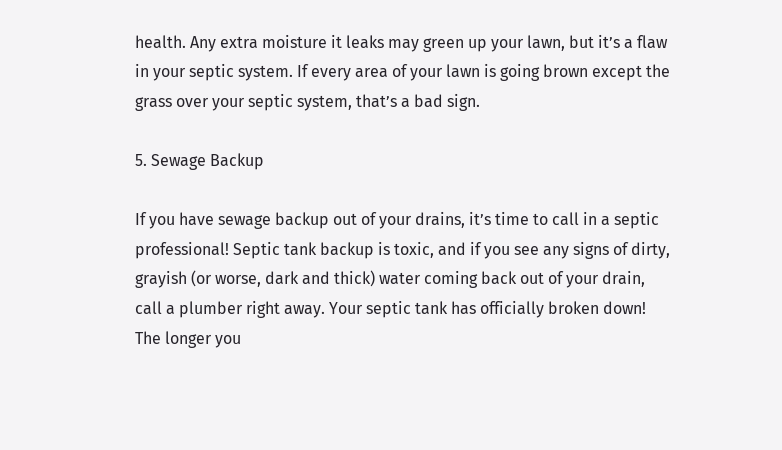health. Any extra moisture it leaks may green up your lawn, but it’s a flaw in your septic system. If every area of your lawn is going brown except the grass over your septic system, that’s a bad sign.

5. Sewage Backup

If you have sewage backup out of your drains, it’s time to call in a septic professional! Septic tank backup is toxic, and if you see any signs of dirty, grayish (or worse, dark and thick) water coming back out of your drain, call a plumber right away. Your septic tank has officially broken down! The longer you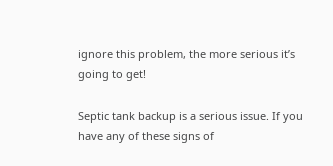ignore this problem, the more serious it’s going to get!

Septic tank backup is a serious issue. If you have any of these signs of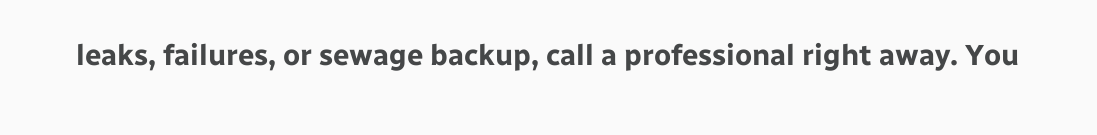leaks, failures, or sewage backup, call a professional right away. You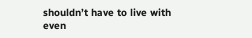shouldn’t have to live with even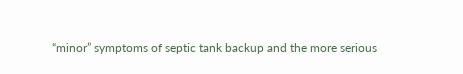“minor” symptoms of septic tank backup and the more serious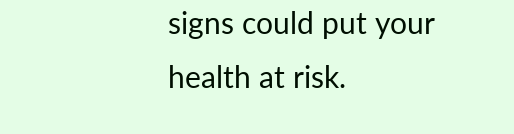signs could put your health at risk.